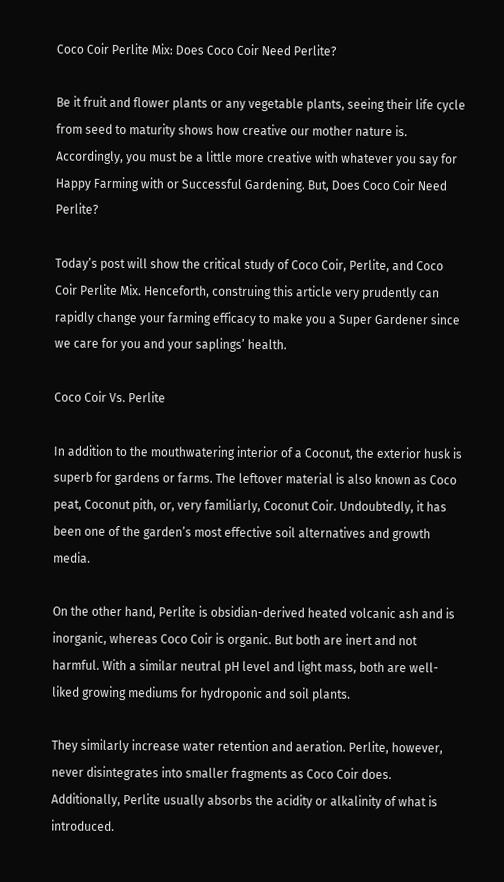Coco Coir Perlite Mix: Does Coco Coir Need Perlite?

Be it fruit and flower plants or any vegetable plants, seeing their life cycle from seed to maturity shows how creative our mother nature is. Accordingly, you must be a little more creative with whatever you say for Happy Farming with or Successful Gardening. But, Does Coco Coir Need Perlite?

Today’s post will show the critical study of Coco Coir, Perlite, and Coco Coir Perlite Mix. Henceforth, construing this article very prudently can rapidly change your farming efficacy to make you a Super Gardener since we care for you and your saplings’ health.

Coco Coir Vs. Perlite

In addition to the mouthwatering interior of a Coconut, the exterior husk is superb for gardens or farms. The leftover material is also known as Coco peat, Coconut pith, or, very familiarly, Coconut Coir. Undoubtedly, it has been one of the garden’s most effective soil alternatives and growth media.

On the other hand, Perlite is obsidian-derived heated volcanic ash and is inorganic, whereas Coco Coir is organic. But both are inert and not harmful. With a similar neutral pH level and light mass, both are well-liked growing mediums for hydroponic and soil plants.

They similarly increase water retention and aeration. Perlite, however, never disintegrates into smaller fragments as Coco Coir does. Additionally, Perlite usually absorbs the acidity or alkalinity of what is introduced.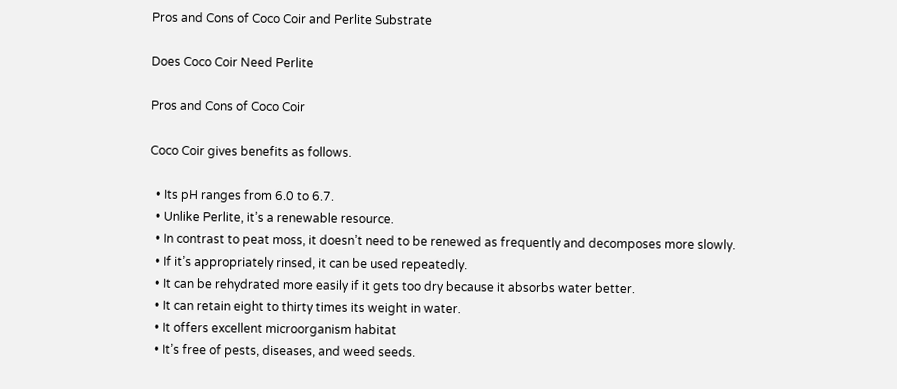Pros and Cons of Coco Coir and Perlite Substrate

Does Coco Coir Need Perlite

Pros and Cons of Coco Coir

Coco Coir gives benefits as follows.

  • Its pH ranges from 6.0 to 6.7.
  • Unlike Perlite, it’s a renewable resource.
  • In contrast to peat moss, it doesn’t need to be renewed as frequently and decomposes more slowly.
  • If it’s appropriately rinsed, it can be used repeatedly.
  • It can be rehydrated more easily if it gets too dry because it absorbs water better.
  • It can retain eight to thirty times its weight in water.
  • It offers excellent microorganism habitat
  • It’s free of pests, diseases, and weed seeds.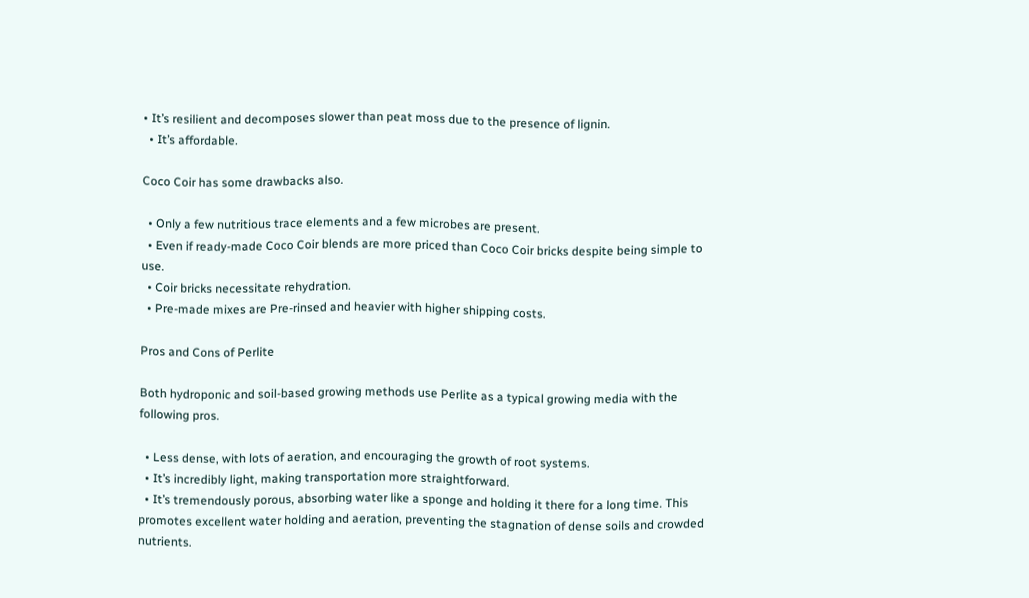• It’s resilient and decomposes slower than peat moss due to the presence of lignin.
  • It’s affordable.

Coco Coir has some drawbacks also.

  • Only a few nutritious trace elements and a few microbes are present.
  • Even if ready-made Coco Coir blends are more priced than Coco Coir bricks despite being simple to use.
  • Coir bricks necessitate rehydration.
  • Pre-made mixes are Pre-rinsed and heavier with higher shipping costs.

Pros and Cons of Perlite

Both hydroponic and soil-based growing methods use Perlite as a typical growing media with the following pros.

  • Less dense, with lots of aeration, and encouraging the growth of root systems.
  • It’s incredibly light, making transportation more straightforward.
  • It’s tremendously porous, absorbing water like a sponge and holding it there for a long time. This promotes excellent water holding and aeration, preventing the stagnation of dense soils and crowded nutrients.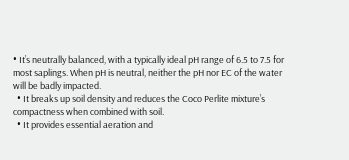• It’s neutrally balanced, with a typically ideal pH range of 6.5 to 7.5 for most saplings. When pH is neutral, neither the pH nor EC of the water will be badly impacted.
  • It breaks up soil density and reduces the Coco Perlite mixture’s compactness when combined with soil.
  • It provides essential aeration and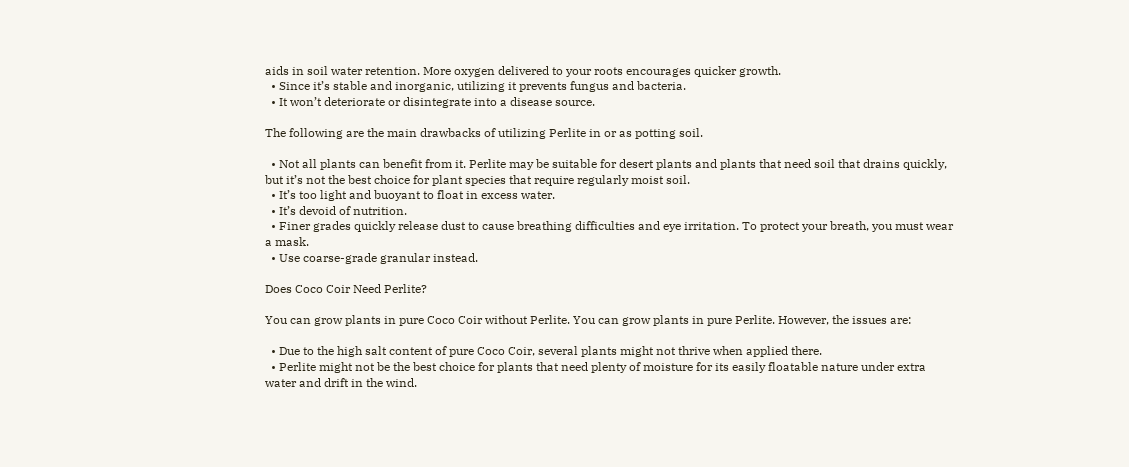aids in soil water retention. More oxygen delivered to your roots encourages quicker growth.
  • Since it’s stable and inorganic, utilizing it prevents fungus and bacteria.
  • It won’t deteriorate or disintegrate into a disease source.

The following are the main drawbacks of utilizing Perlite in or as potting soil.

  • Not all plants can benefit from it. Perlite may be suitable for desert plants and plants that need soil that drains quickly, but it’s not the best choice for plant species that require regularly moist soil.
  • It’s too light and buoyant to float in excess water.
  • It’s devoid of nutrition.
  • Finer grades quickly release dust to cause breathing difficulties and eye irritation. To protect your breath, you must wear a mask.
  • Use coarse-grade granular instead.

Does Coco Coir Need Perlite?

You can grow plants in pure Coco Coir without Perlite. You can grow plants in pure Perlite. However, the issues are:

  • Due to the high salt content of pure Coco Coir, several plants might not thrive when applied there.
  • Perlite might not be the best choice for plants that need plenty of moisture for its easily floatable nature under extra water and drift in the wind.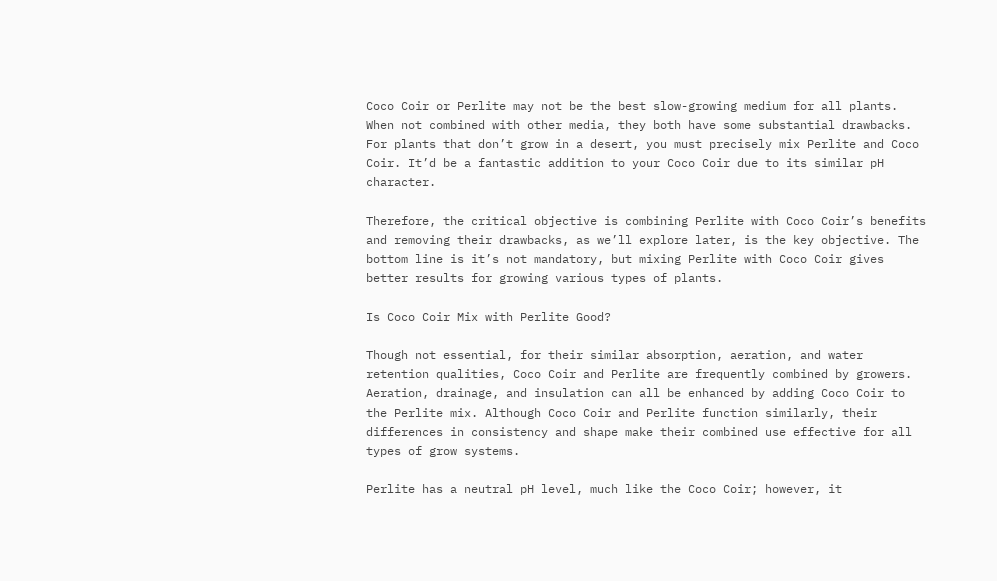Coco Coir or Perlite may not be the best slow-growing medium for all plants. When not combined with other media, they both have some substantial drawbacks. For plants that don’t grow in a desert, you must precisely mix Perlite and Coco Coir. It’d be a fantastic addition to your Coco Coir due to its similar pH character.

Therefore, the critical objective is combining Perlite with Coco Coir’s benefits and removing their drawbacks, as we’ll explore later, is the key objective. The bottom line is it’s not mandatory, but mixing Perlite with Coco Coir gives better results for growing various types of plants.

Is Coco Coir Mix with Perlite Good?

Though not essential, for their similar absorption, aeration, and water retention qualities, Coco Coir and Perlite are frequently combined by growers. Aeration, drainage, and insulation can all be enhanced by adding Coco Coir to the Perlite mix. Although Coco Coir and Perlite function similarly, their differences in consistency and shape make their combined use effective for all types of grow systems.

Perlite has a neutral pH level, much like the Coco Coir; however, it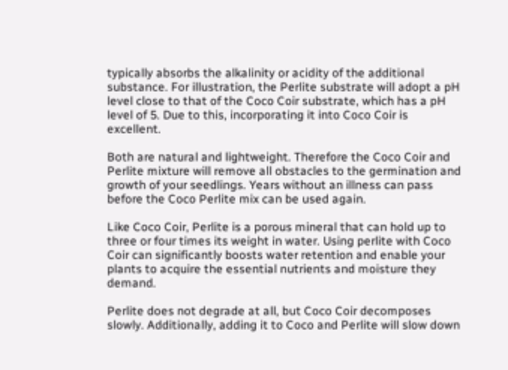typically absorbs the alkalinity or acidity of the additional substance. For illustration, the Perlite substrate will adopt a pH level close to that of the Coco Coir substrate, which has a pH level of 5. Due to this, incorporating it into Coco Coir is excellent.

Both are natural and lightweight. Therefore the Coco Coir and Perlite mixture will remove all obstacles to the germination and growth of your seedlings. Years without an illness can pass before the Coco Perlite mix can be used again.

Like Coco Coir, Perlite is a porous mineral that can hold up to three or four times its weight in water. Using perlite with Coco Coir can significantly boosts water retention and enable your plants to acquire the essential nutrients and moisture they demand.

Perlite does not degrade at all, but Coco Coir decomposes slowly. Additionally, adding it to Coco and Perlite will slow down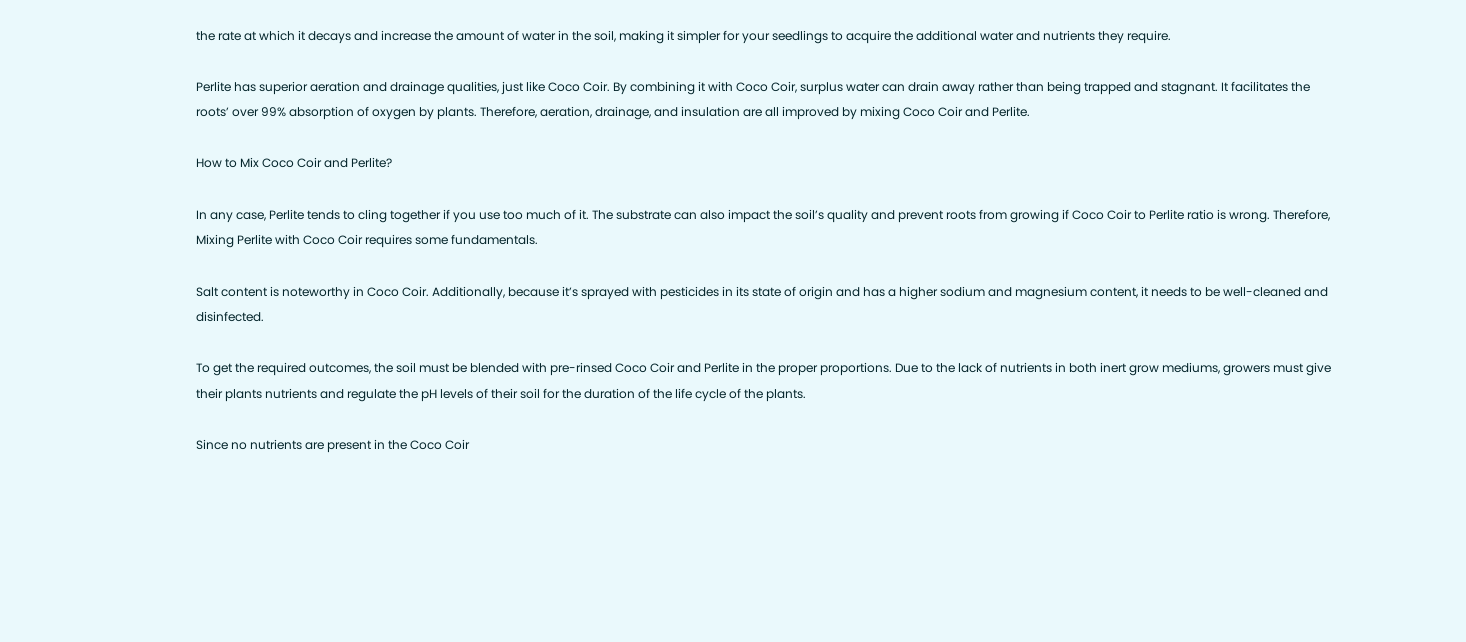the rate at which it decays and increase the amount of water in the soil, making it simpler for your seedlings to acquire the additional water and nutrients they require.

Perlite has superior aeration and drainage qualities, just like Coco Coir. By combining it with Coco Coir, surplus water can drain away rather than being trapped and stagnant. It facilitates the roots’ over 99% absorption of oxygen by plants. Therefore, aeration, drainage, and insulation are all improved by mixing Coco Coir and Perlite.

How to Mix Coco Coir and Perlite?

In any case, Perlite tends to cling together if you use too much of it. The substrate can also impact the soil’s quality and prevent roots from growing if Coco Coir to Perlite ratio is wrong. Therefore, Mixing Perlite with Coco Coir requires some fundamentals.

Salt content is noteworthy in Coco Coir. Additionally, because it’s sprayed with pesticides in its state of origin and has a higher sodium and magnesium content, it needs to be well-cleaned and disinfected.

To get the required outcomes, the soil must be blended with pre-rinsed Coco Coir and Perlite in the proper proportions. Due to the lack of nutrients in both inert grow mediums, growers must give their plants nutrients and regulate the pH levels of their soil for the duration of the life cycle of the plants.

Since no nutrients are present in the Coco Coir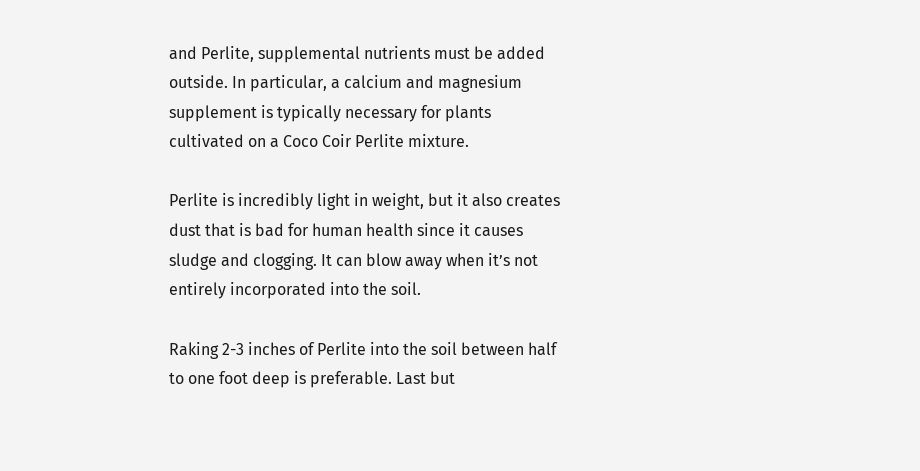and Perlite, supplemental nutrients must be added outside. In particular, a calcium and magnesium supplement is typically necessary for plants cultivated on a Coco Coir Perlite mixture.

Perlite is incredibly light in weight, but it also creates dust that is bad for human health since it causes sludge and clogging. It can blow away when it’s not entirely incorporated into the soil.

Raking 2-3 inches of Perlite into the soil between half to one foot deep is preferable. Last but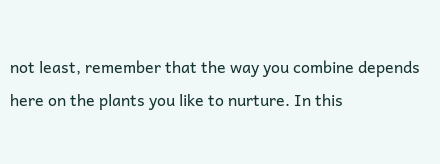not least, remember that the way you combine depends here on the plants you like to nurture. In this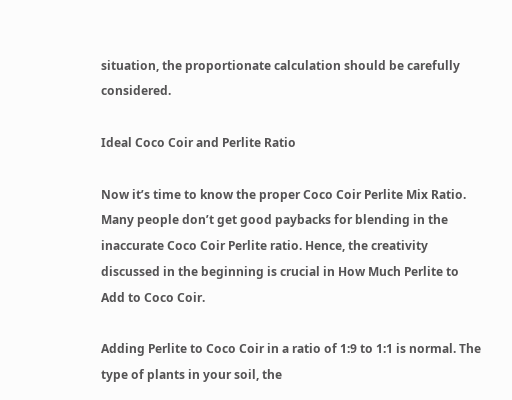situation, the proportionate calculation should be carefully considered.

Ideal Coco Coir and Perlite Ratio

Now it’s time to know the proper Coco Coir Perlite Mix Ratio. Many people don’t get good paybacks for blending in the inaccurate Coco Coir Perlite ratio. Hence, the creativity discussed in the beginning is crucial in How Much Perlite to Add to Coco Coir.

Adding Perlite to Coco Coir in a ratio of 1:9 to 1:1 is normal. The type of plants in your soil, the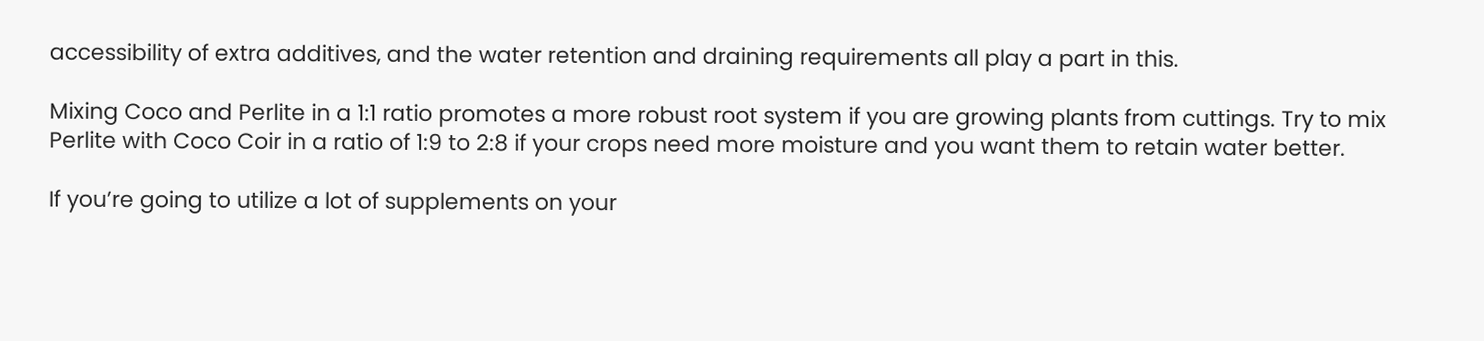accessibility of extra additives, and the water retention and draining requirements all play a part in this.

Mixing Coco and Perlite in a 1:1 ratio promotes a more robust root system if you are growing plants from cuttings. Try to mix Perlite with Coco Coir in a ratio of 1:9 to 2:8 if your crops need more moisture and you want them to retain water better.

If you’re going to utilize a lot of supplements on your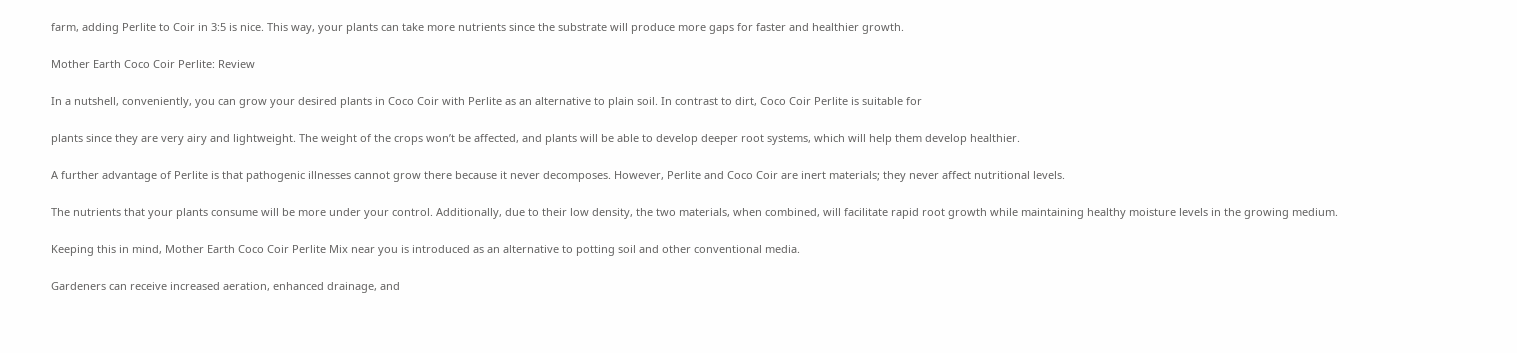farm, adding Perlite to Coir in 3:5 is nice. This way, your plants can take more nutrients since the substrate will produce more gaps for faster and healthier growth.

Mother Earth Coco Coir Perlite: Review

In a nutshell, conveniently, you can grow your desired plants in Coco Coir with Perlite as an alternative to plain soil. In contrast to dirt, Coco Coir Perlite is suitable for

plants since they are very airy and lightweight. The weight of the crops won’t be affected, and plants will be able to develop deeper root systems, which will help them develop healthier.

A further advantage of Perlite is that pathogenic illnesses cannot grow there because it never decomposes. However, Perlite and Coco Coir are inert materials; they never affect nutritional levels.

The nutrients that your plants consume will be more under your control. Additionally, due to their low density, the two materials, when combined, will facilitate rapid root growth while maintaining healthy moisture levels in the growing medium.

Keeping this in mind, Mother Earth Coco Coir Perlite Mix near you is introduced as an alternative to potting soil and other conventional media.

Gardeners can receive increased aeration, enhanced drainage, and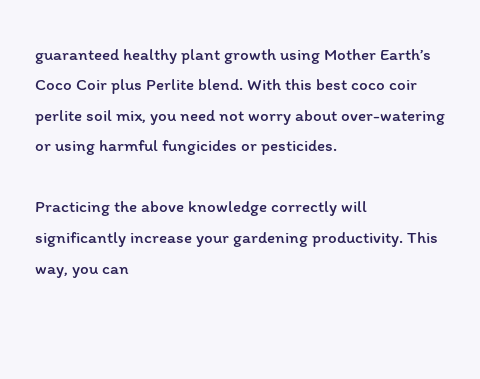guaranteed healthy plant growth using Mother Earth’s Coco Coir plus Perlite blend. With this best coco coir perlite soil mix, you need not worry about over-watering or using harmful fungicides or pesticides.

Practicing the above knowledge correctly will significantly increase your gardening productivity. This way, you can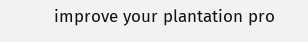improve your plantation pro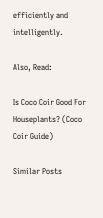efficiently and intelligently.

Also, Read:

Is Coco Coir Good For Houseplants? (Coco Coir Guide)

Similar Posts